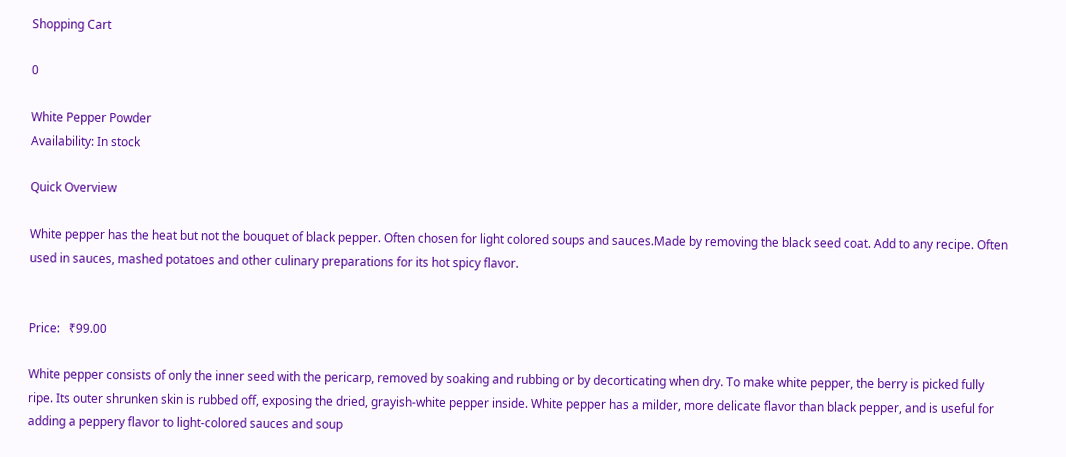Shopping Cart

0

White Pepper Powder
Availability: In stock

Quick Overview

White pepper has the heat but not the bouquet of black pepper. Often chosen for light colored soups and sauces.Made by removing the black seed coat. Add to any recipe. Often used in sauces, mashed potatoes and other culinary preparations for its hot spicy flavor.


Price:   ₹99.00

White pepper consists of only the inner seed with the pericarp, removed by soaking and rubbing or by decorticating when dry. To make white pepper, the berry is picked fully ripe. Its outer shrunken skin is rubbed off, exposing the dried, grayish-white pepper inside. White pepper has a milder, more delicate flavor than black pepper, and is useful for adding a peppery flavor to light-colored sauces and soup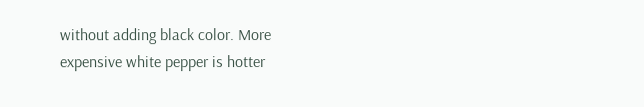without adding black color. More expensive white pepper is hotter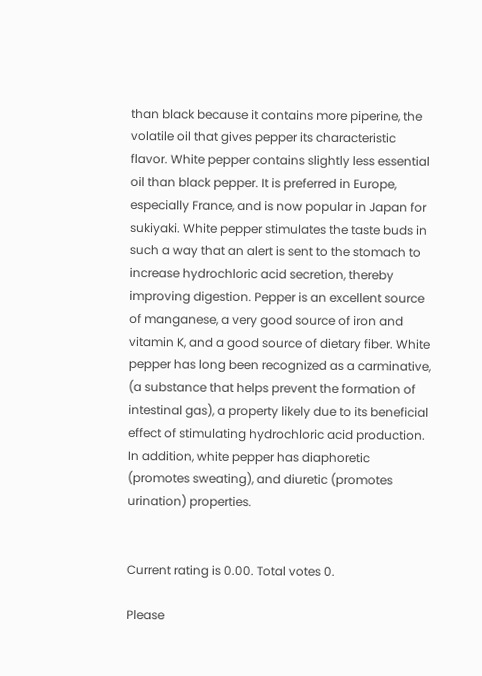than black because it contains more piperine, the volatile oil that gives pepper its characteristic flavor. White pepper contains slightly less essential oil than black pepper. It is preferred in Europe, especially France, and is now popular in Japan for sukiyaki. White pepper stimulates the taste buds in such a way that an alert is sent to the stomach to increase hydrochloric acid secretion, thereby improving digestion. Pepper is an excellent source of manganese, a very good source of iron and vitamin K, and a good source of dietary fiber. White pepper has long been recognized as a carminative, (a substance that helps prevent the formation of intestinal gas), a property likely due to its beneficial effect of stimulating hydrochloric acid production. In addition, white pepper has diaphoretic (promotes sweating), and diuretic (promotes urination) properties.


Current rating is 0.00. Total votes 0.

Please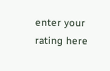enter your rating here